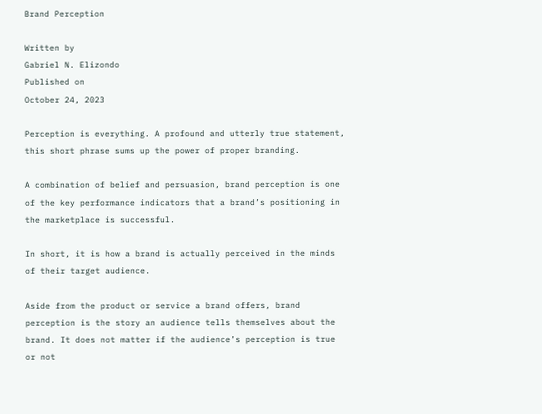Brand Perception

Written by
Gabriel N. Elizondo
Published on
October 24, 2023

Perception is everything. A profound and utterly true statement, this short phrase sums up the power of proper branding.

A combination of belief and persuasion, brand perception is one of the key performance indicators that a brand’s positioning in the marketplace is successful.

In short, it is how a brand is actually perceived in the minds of their target audience.

Aside from the product or service a brand offers, brand perception is the story an audience tells themselves about the brand. It does not matter if the audience’s perception is true or not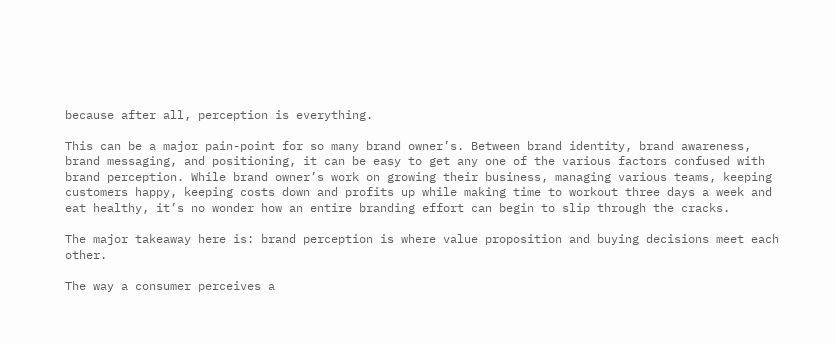because after all, perception is everything.

This can be a major pain-point for so many brand owner’s. Between brand identity, brand awareness, brand messaging, and positioning, it can be easy to get any one of the various factors confused with brand perception. While brand owner’s work on growing their business, managing various teams, keeping customers happy, keeping costs down and profits up while making time to workout three days a week and eat healthy, it’s no wonder how an entire branding effort can begin to slip through the cracks.

The major takeaway here is: brand perception is where value proposition and buying decisions meet each other.

The way a consumer perceives a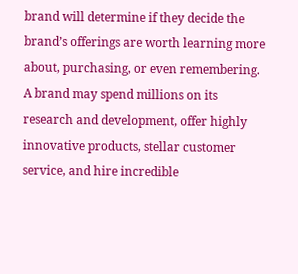brand will determine if they decide the brand’s offerings are worth learning more about, purchasing, or even remembering. A brand may spend millions on its research and development, offer highly innovative products, stellar customer service, and hire incredible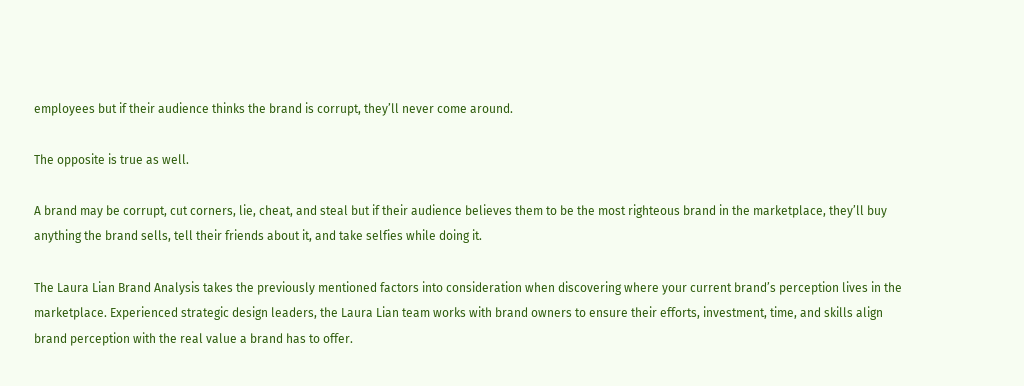employees but if their audience thinks the brand is corrupt, they’ll never come around.

The opposite is true as well.

A brand may be corrupt, cut corners, lie, cheat, and steal but if their audience believes them to be the most righteous brand in the marketplace, they’ll buy anything the brand sells, tell their friends about it, and take selfies while doing it.

The Laura Lian Brand Analysis takes the previously mentioned factors into consideration when discovering where your current brand’s perception lives in the marketplace. Experienced strategic design leaders, the Laura Lian team works with brand owners to ensure their efforts, investment, time, and skills align brand perception with the real value a brand has to offer.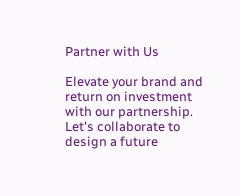Partner with Us

Elevate your brand and return on investment with our partnership. Let's collaborate to design a future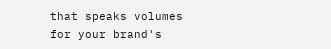that speaks volumes for your brand's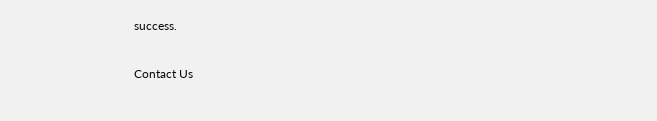success.

Contact Us